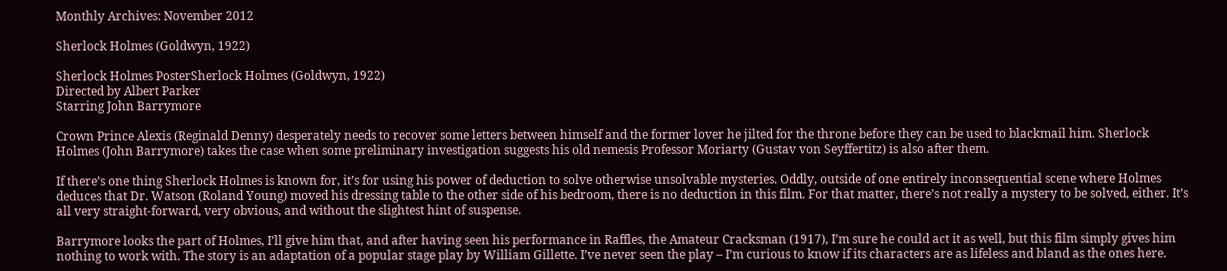Monthly Archives: November 2012

Sherlock Holmes (Goldwyn, 1922)

Sherlock Holmes PosterSherlock Holmes (Goldwyn, 1922)
Directed by Albert Parker
Starring John Barrymore

Crown Prince Alexis (Reginald Denny) desperately needs to recover some letters between himself and the former lover he jilted for the throne before they can be used to blackmail him. Sherlock Holmes (John Barrymore) takes the case when some preliminary investigation suggests his old nemesis Professor Moriarty (Gustav von Seyffertitz) is also after them.

If there’s one thing Sherlock Holmes is known for, it’s for using his power of deduction to solve otherwise unsolvable mysteries. Oddly, outside of one entirely inconsequential scene where Holmes deduces that Dr. Watson (Roland Young) moved his dressing table to the other side of his bedroom, there is no deduction in this film. For that matter, there’s not really a mystery to be solved, either. It’s all very straight-forward, very obvious, and without the slightest hint of suspense.

Barrymore looks the part of Holmes, I’ll give him that, and after having seen his performance in Raffles, the Amateur Cracksman (1917), I’m sure he could act it as well, but this film simply gives him nothing to work with. The story is an adaptation of a popular stage play by William Gillette. I’ve never seen the play – I’m curious to know if its characters are as lifeless and bland as the ones here.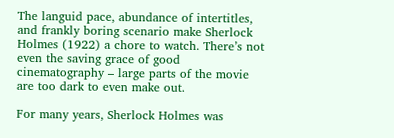The languid pace, abundance of intertitles, and frankly boring scenario make Sherlock Holmes (1922) a chore to watch. There’s not even the saving grace of good cinematography – large parts of the movie are too dark to even make out.

For many years, Sherlock Holmes was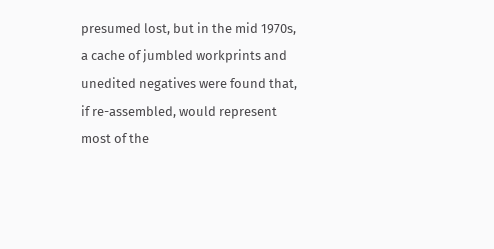presumed lost, but in the mid 1970s, a cache of jumbled workprints and unedited negatives were found that, if re-assembled, would represent most of the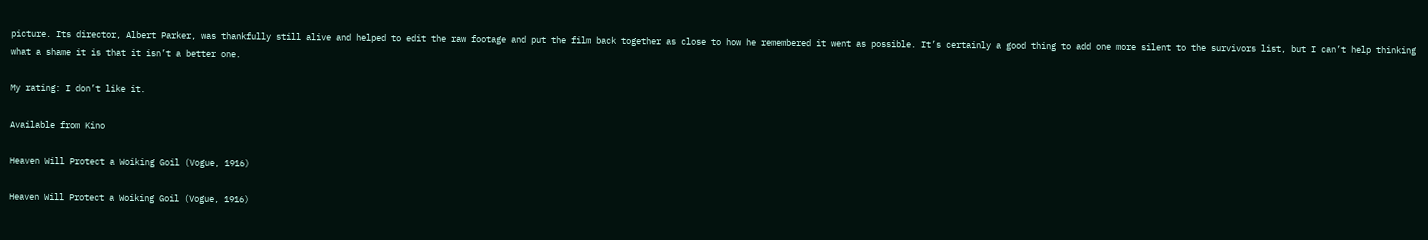picture. Its director, Albert Parker, was thankfully still alive and helped to edit the raw footage and put the film back together as close to how he remembered it went as possible. It’s certainly a good thing to add one more silent to the survivors list, but I can’t help thinking what a shame it is that it isn’t a better one.

My rating: I don’t like it.

Available from Kino

Heaven Will Protect a Woiking Goil (Vogue, 1916)

Heaven Will Protect a Woiking Goil (Vogue, 1916)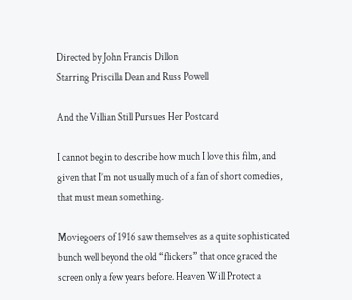Directed by John Francis Dillon
Starring Priscilla Dean and Russ Powell

And the Villian Still Pursues Her Postcard

I cannot begin to describe how much I love this film, and given that I’m not usually much of a fan of short comedies, that must mean something.

Moviegoers of 1916 saw themselves as a quite sophisticated bunch well beyond the old “flickers” that once graced the screen only a few years before. Heaven Will Protect a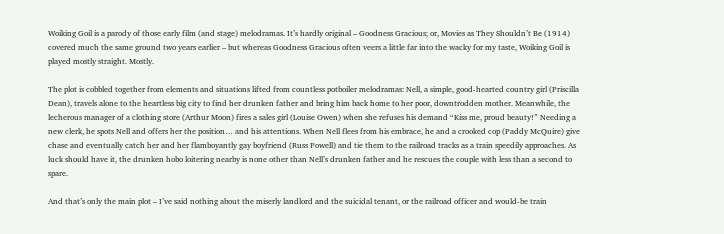Woiking Goil is a parody of those early film (and stage) melodramas. It’s hardly original – Goodness Gracious; or, Movies as They Shouldn’t Be (1914) covered much the same ground two years earlier – but whereas Goodness Gracious often veers a little far into the wacky for my taste, Woiking Goil is played mostly straight. Mostly.

The plot is cobbled together from elements and situations lifted from countless potboiler melodramas: Nell, a simple, good-hearted country girl (Priscilla Dean), travels alone to the heartless big city to find her drunken father and bring him back home to her poor, downtrodden mother. Meanwhile, the lecherous manager of a clothing store (Arthur Moon) fires a sales girl (Louise Owen) when she refuses his demand “Kiss me, proud beauty!” Needing a new clerk, he spots Nell and offers her the position… and his attentions. When Nell flees from his embrace, he and a crooked cop (Paddy McQuire) give chase and eventually catch her and her flamboyantly gay boyfriend (Russ Powell) and tie them to the railroad tracks as a train speedily approaches. As luck should have it, the drunken hobo loitering nearby is none other than Nell’s drunken father and he rescues the couple with less than a second to spare.

And that’s only the main plot – I’ve said nothing about the miserly landlord and the suicidal tenant, or the railroad officer and would-be train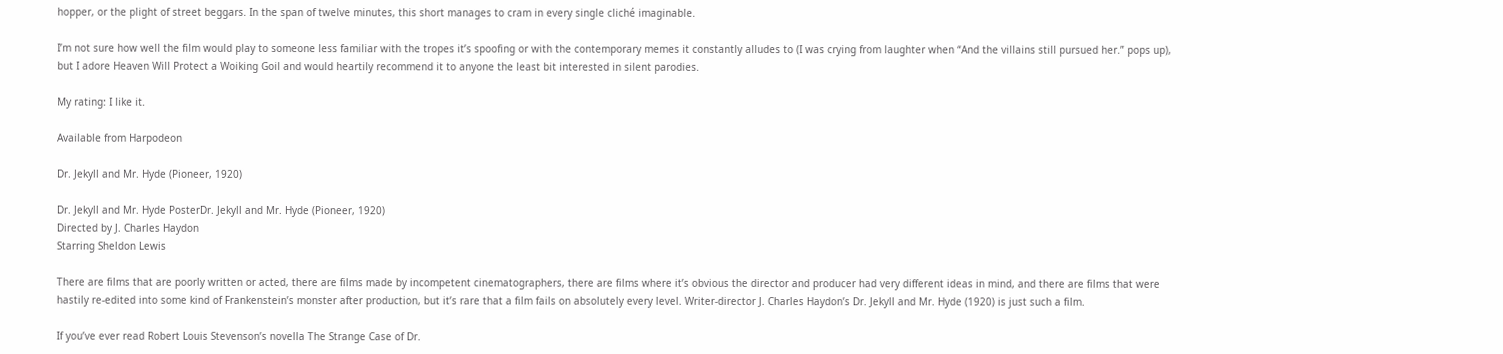hopper, or the plight of street beggars. In the span of twelve minutes, this short manages to cram in every single cliché imaginable.

I’m not sure how well the film would play to someone less familiar with the tropes it’s spoofing or with the contemporary memes it constantly alludes to (I was crying from laughter when “And the villains still pursued her.” pops up), but I adore Heaven Will Protect a Woiking Goil and would heartily recommend it to anyone the least bit interested in silent parodies.

My rating: I like it.

Available from Harpodeon

Dr. Jekyll and Mr. Hyde (Pioneer, 1920)

Dr. Jekyll and Mr. Hyde PosterDr. Jekyll and Mr. Hyde (Pioneer, 1920)
Directed by J. Charles Haydon
Starring Sheldon Lewis

There are films that are poorly written or acted, there are films made by incompetent cinematographers, there are films where it’s obvious the director and producer had very different ideas in mind, and there are films that were hastily re-edited into some kind of Frankenstein’s monster after production, but it’s rare that a film fails on absolutely every level. Writer-director J. Charles Haydon’s Dr. Jekyll and Mr. Hyde (1920) is just such a film.

If you’ve ever read Robert Louis Stevenson’s novella The Strange Case of Dr.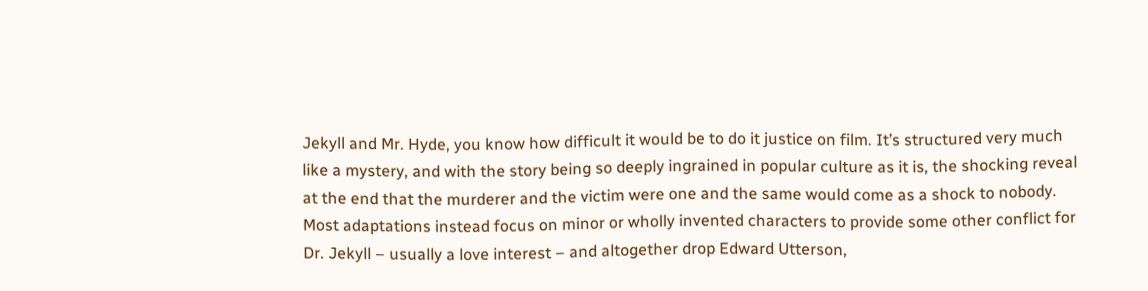Jekyll and Mr. Hyde, you know how difficult it would be to do it justice on film. It’s structured very much like a mystery, and with the story being so deeply ingrained in popular culture as it is, the shocking reveal at the end that the murderer and the victim were one and the same would come as a shock to nobody. Most adaptations instead focus on minor or wholly invented characters to provide some other conflict for Dr. Jekyll – usually a love interest – and altogether drop Edward Utterson,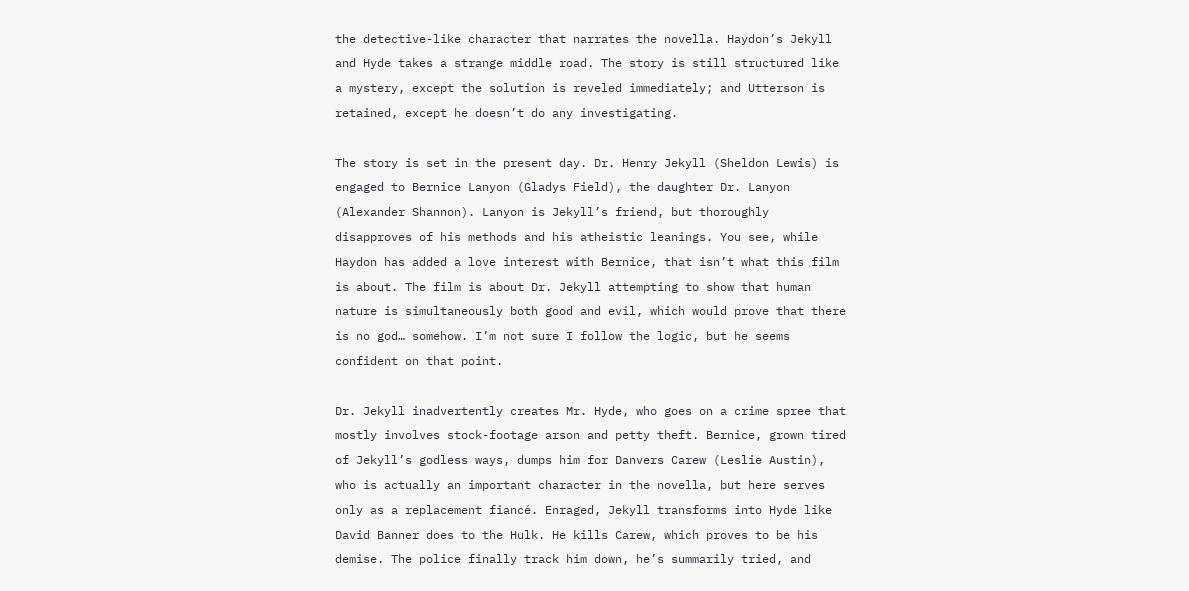the detective-like character that narrates the novella. Haydon’s Jekyll and Hyde takes a strange middle road. The story is still structured like a mystery, except the solution is reveled immediately; and Utterson is retained, except he doesn’t do any investigating.

The story is set in the present day. Dr. Henry Jekyll (Sheldon Lewis) is engaged to Bernice Lanyon (Gladys Field), the daughter Dr. Lanyon (Alexander Shannon). Lanyon is Jekyll’s friend, but thoroughly disapproves of his methods and his atheistic leanings. You see, while Haydon has added a love interest with Bernice, that isn’t what this film is about. The film is about Dr. Jekyll attempting to show that human nature is simultaneously both good and evil, which would prove that there is no god… somehow. I’m not sure I follow the logic, but he seems confident on that point.

Dr. Jekyll inadvertently creates Mr. Hyde, who goes on a crime spree that mostly involves stock-footage arson and petty theft. Bernice, grown tired of Jekyll’s godless ways, dumps him for Danvers Carew (Leslie Austin), who is actually an important character in the novella, but here serves only as a replacement fiancé. Enraged, Jekyll transforms into Hyde like David Banner does to the Hulk. He kills Carew, which proves to be his demise. The police finally track him down, he’s summarily tried, and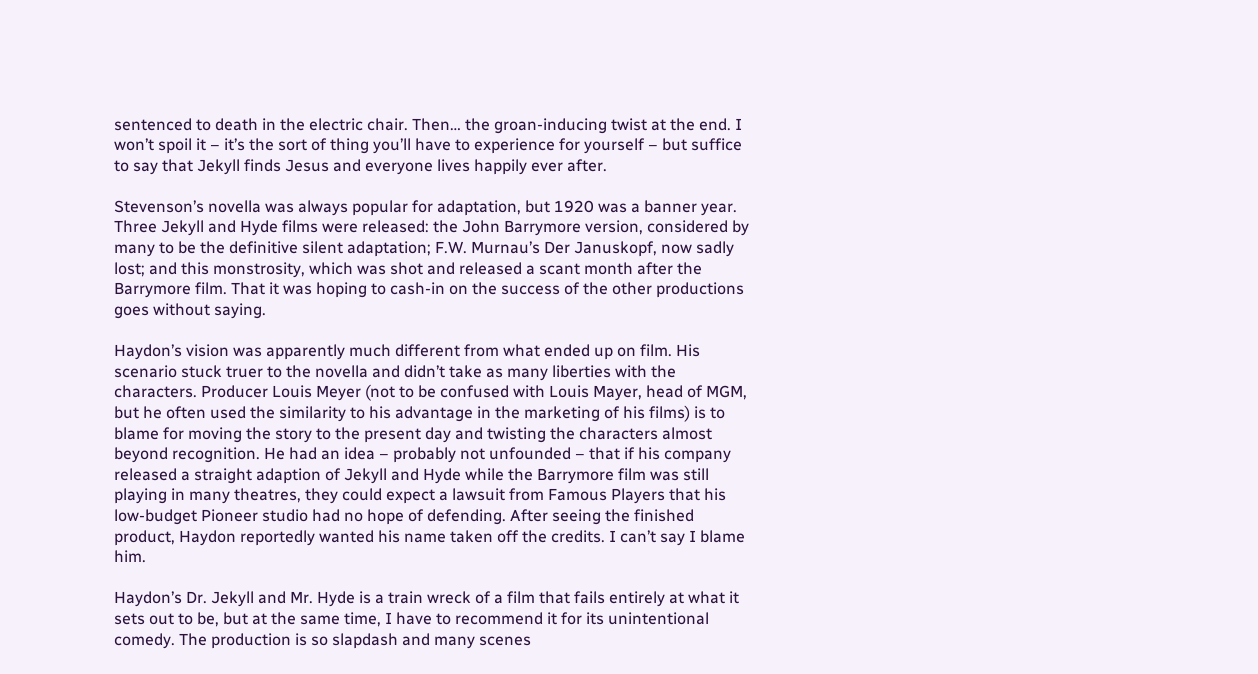sentenced to death in the electric chair. Then… the groan-inducing twist at the end. I won’t spoil it – it’s the sort of thing you’ll have to experience for yourself – but suffice to say that Jekyll finds Jesus and everyone lives happily ever after.

Stevenson’s novella was always popular for adaptation, but 1920 was a banner year. Three Jekyll and Hyde films were released: the John Barrymore version, considered by many to be the definitive silent adaptation; F.W. Murnau’s Der Januskopf, now sadly lost; and this monstrosity, which was shot and released a scant month after the Barrymore film. That it was hoping to cash-in on the success of the other productions goes without saying.

Haydon’s vision was apparently much different from what ended up on film. His scenario stuck truer to the novella and didn’t take as many liberties with the characters. Producer Louis Meyer (not to be confused with Louis Mayer, head of MGM, but he often used the similarity to his advantage in the marketing of his films) is to blame for moving the story to the present day and twisting the characters almost beyond recognition. He had an idea – probably not unfounded – that if his company released a straight adaption of Jekyll and Hyde while the Barrymore film was still playing in many theatres, they could expect a lawsuit from Famous Players that his low-budget Pioneer studio had no hope of defending. After seeing the finished product, Haydon reportedly wanted his name taken off the credits. I can’t say I blame him.

Haydon’s Dr. Jekyll and Mr. Hyde is a train wreck of a film that fails entirely at what it sets out to be, but at the same time, I have to recommend it for its unintentional comedy. The production is so slapdash and many scenes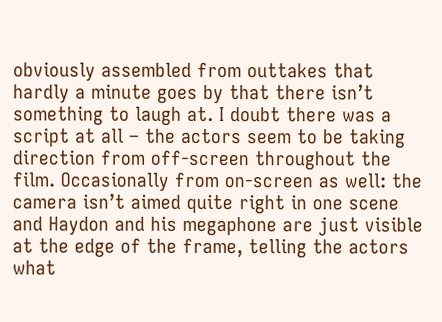obviously assembled from outtakes that hardly a minute goes by that there isn’t something to laugh at. I doubt there was a script at all – the actors seem to be taking direction from off-screen throughout the film. Occasionally from on-screen as well: the camera isn’t aimed quite right in one scene and Haydon and his megaphone are just visible at the edge of the frame, telling the actors what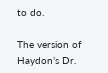to do.

The version of Haydon’s Dr.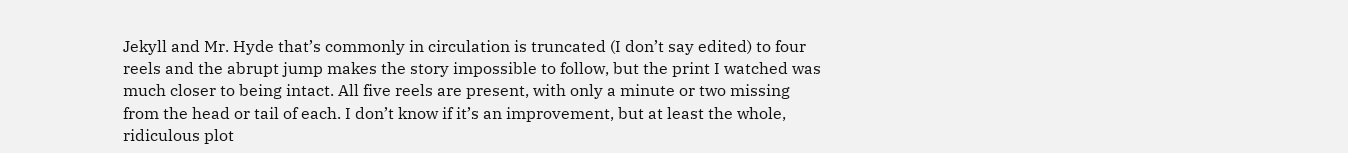Jekyll and Mr. Hyde that’s commonly in circulation is truncated (I don’t say edited) to four reels and the abrupt jump makes the story impossible to follow, but the print I watched was much closer to being intact. All five reels are present, with only a minute or two missing from the head or tail of each. I don’t know if it’s an improvement, but at least the whole, ridiculous plot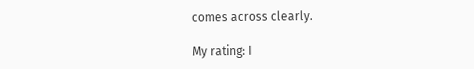comes across clearly.

My rating: I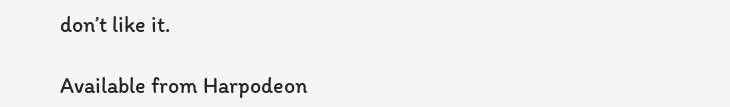don’t like it.

Available from Harpodeon